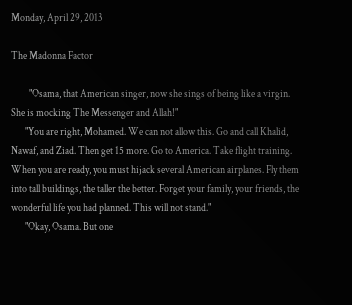Monday, April 29, 2013

The Madonna Factor

         "Osama, that American singer, now she sings of being like a virgin. She is mocking The Messenger and Allah!"
       "You are right, Mohamed. We can not allow this. Go and call Khalid, Nawaf, and Ziad. Then get 15 more. Go to America. Take flight training. When you are ready, you must hijack several American airplanes. Fly them into tall buildings, the taller the better. Forget your family, your friends, the wonderful life you had planned. This will not stand."
       "Okay, Osama. But one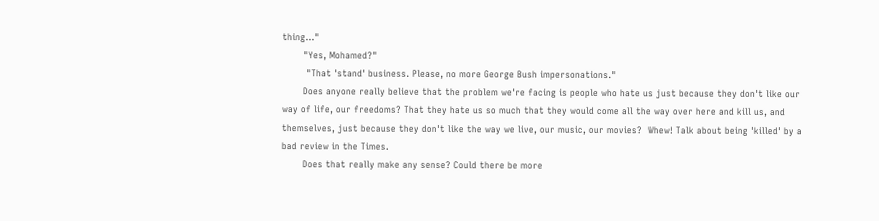thing..."
       "Yes, Mohamed?"
        "That 'stand' business. Please, no more George Bush impersonations."
       Does anyone really believe that the problem we're facing is people who hate us just because they don't like our way of life, our freedoms? That they hate us so much that they would come all the way over here and kill us, and themselves, just because they don't like the way we live, our music, our movies?  Whew! Talk about being 'killed' by a bad review in the Times.
       Does that really make any sense? Could there be more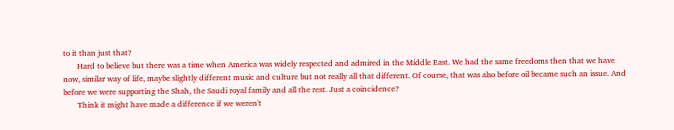to it than just that?
       Hard to believe but there was a time when America was widely respected and admired in the Middle East. We had the same freedoms then that we have now, similar way of life, maybe slightly different music and culture but not really all that different. Of course, that was also before oil became such an issue. And before we were supporting the Shah, the Saudi royal family and all the rest. Just a coincidence?
       Think it might have made a difference if we weren't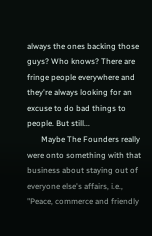always the ones backing those guys? Who knows? There are fringe people everywhere and they're always looking for an excuse to do bad things to people. But still...
       Maybe The Founders really were onto something with that business about staying out of everyone else's affairs, i.e., "Peace, commerce and friendly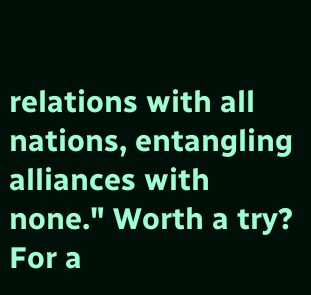relations with all nations, entangling alliances with none." Worth a try? For a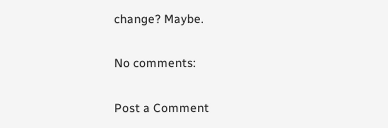change? Maybe.

No comments:

Post a Comment